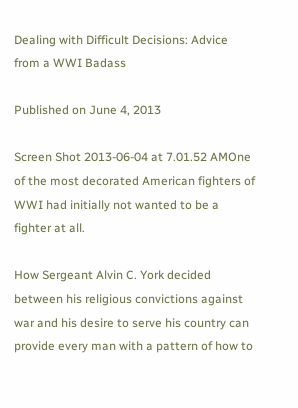Dealing with Difficult Decisions: Advice from a WWI Badass

Published on June 4, 2013

Screen Shot 2013-06-04 at 7.01.52 AMOne of the most decorated American fighters of WWI had initially not wanted to be a fighter at all.

How Sergeant Alvin C. York decided between his religious convictions against war and his desire to serve his country can provide every man with a pattern of how to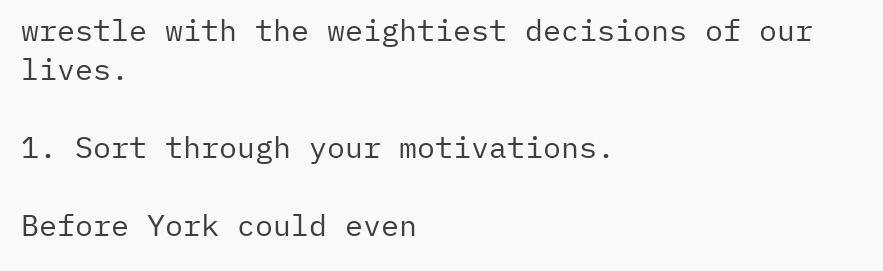wrestle with the weightiest decisions of our lives.

1. Sort through your motivations.

Before York could even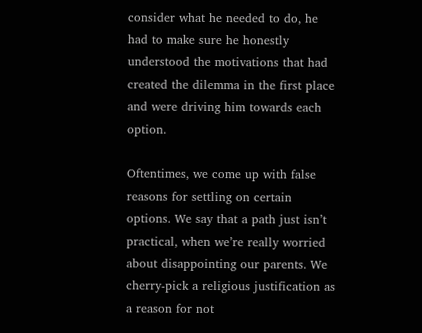consider what he needed to do, he had to make sure he honestly understood the motivations that had created the dilemma in the first place and were driving him towards each option.

Oftentimes, we come up with false reasons for settling on certain options. We say that a path just isn’t practical, when we’re really worried about disappointing our parents. We cherry-pick a religious justification as a reason for not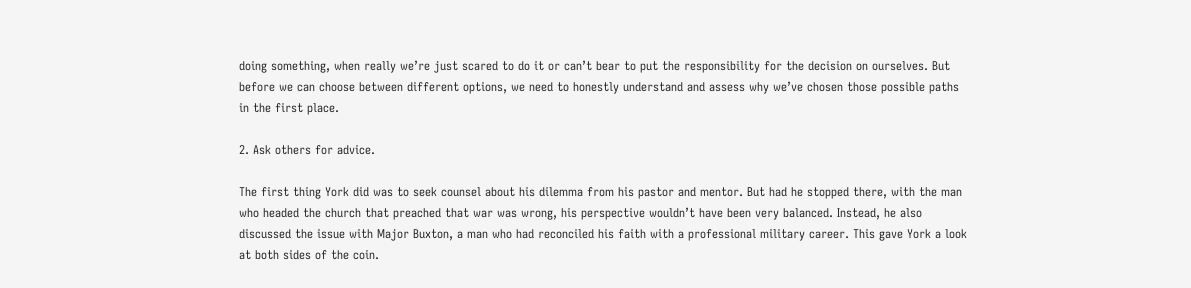doing something, when really we’re just scared to do it or can’t bear to put the responsibility for the decision on ourselves. But before we can choose between different options, we need to honestly understand and assess why we’ve chosen those possible paths in the first place.

2. Ask others for advice.

The first thing York did was to seek counsel about his dilemma from his pastor and mentor. But had he stopped there, with the man who headed the church that preached that war was wrong, his perspective wouldn’t have been very balanced. Instead, he also discussed the issue with Major Buxton, a man who had reconciled his faith with a professional military career. This gave York a look at both sides of the coin.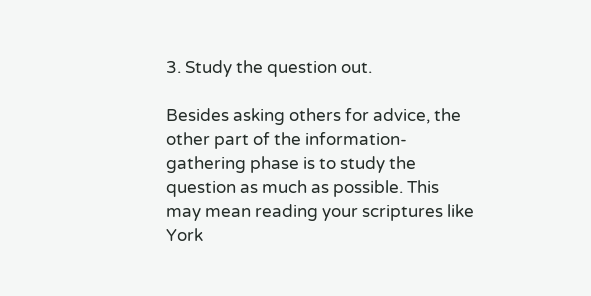3. Study the question out.

Besides asking others for advice, the other part of the information-gathering phase is to study the question as much as possible. This may mean reading your scriptures like York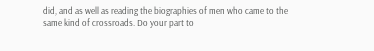did, and as well as reading the biographies of men who came to the same kind of crossroads. Do your part to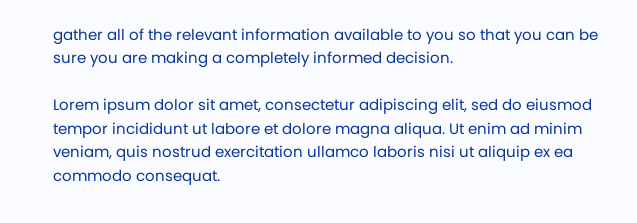gather all of the relevant information available to you so that you can be sure you are making a completely informed decision.

Lorem ipsum dolor sit amet, consectetur adipiscing elit, sed do eiusmod tempor incididunt ut labore et dolore magna aliqua. Ut enim ad minim veniam, quis nostrud exercitation ullamco laboris nisi ut aliquip ex ea commodo consequat.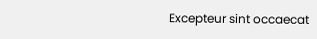Excepteur sint occaecat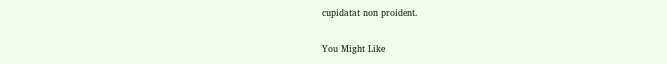cupidatat non proident.

You Might Like